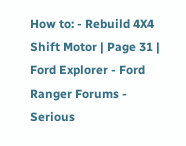How to: - Rebuild 4X4 Shift Motor | Page 31 | Ford Explorer - Ford Ranger Forums - Serious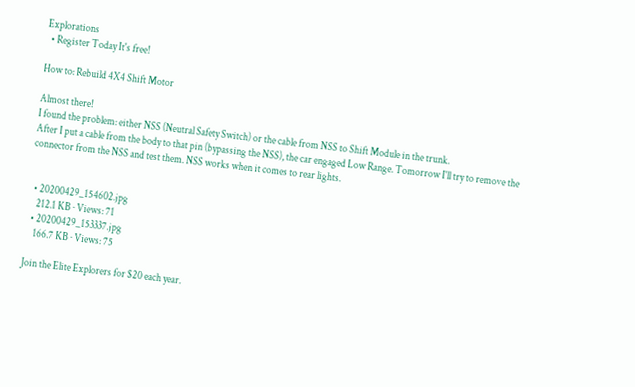Explorations
  • Register Today It's free!

How to: Rebuild 4X4 Shift Motor

Almost there!
I found the problem: either NSS (Neutral Safety Switch) or the cable from NSS to Shift Module in the trunk.
After I put a cable from the body to that pin (bypassing the NSS), the car engaged Low Range. Tomorrow I'll try to remove the connector from the NSS and test them. NSS works when it comes to rear lights.


  • 20200429_154602.jpg
    212.1 KB · Views: 71
  • 20200429_153337.jpg
    166.7 KB · Views: 75

Join the Elite Explorers for $20 each year.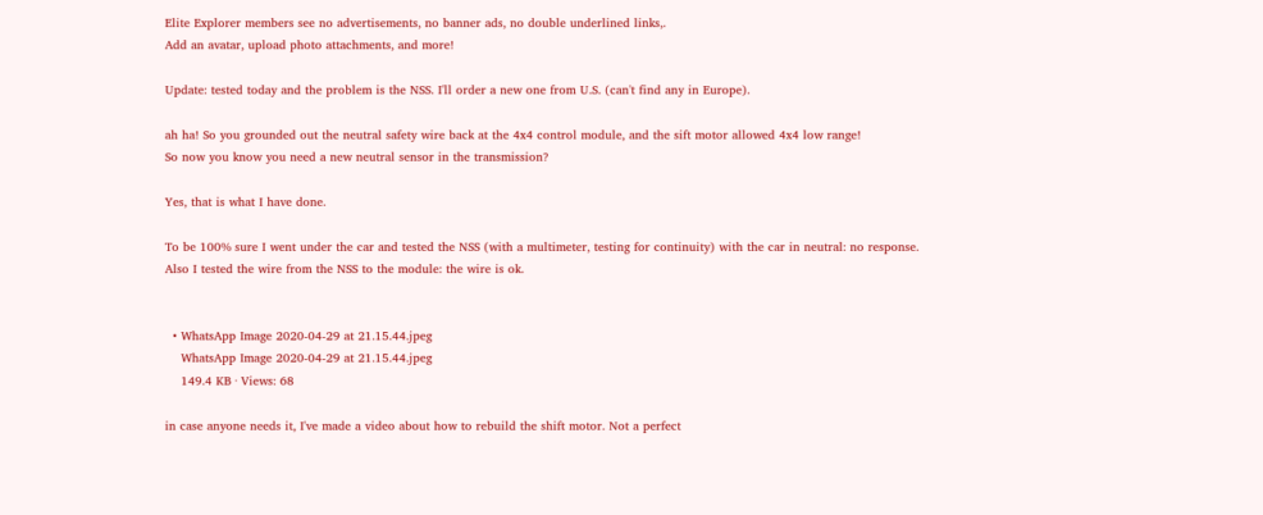Elite Explorer members see no advertisements, no banner ads, no double underlined links,.
Add an avatar, upload photo attachments, and more!

Update: tested today and the problem is the NSS. I'll order a new one from U.S. (can't find any in Europe).

ah ha! So you grounded out the neutral safety wire back at the 4x4 control module, and the sift motor allowed 4x4 low range!
So now you know you need a new neutral sensor in the transmission?

Yes, that is what I have done.

To be 100% sure I went under the car and tested the NSS (with a multimeter, testing for continuity) with the car in neutral: no response.
Also I tested the wire from the NSS to the module: the wire is ok.


  • WhatsApp Image 2020-04-29 at 21.15.44.jpeg
    WhatsApp Image 2020-04-29 at 21.15.44.jpeg
    149.4 KB · Views: 68

in case anyone needs it, I've made a video about how to rebuild the shift motor. Not a perfect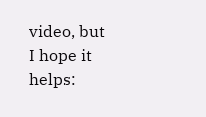video, but I hope it helps: